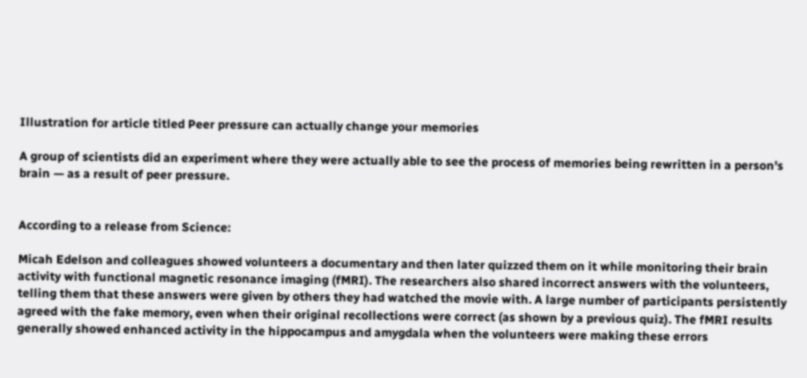Illustration for article titled Peer pressure can actually change your memories

A group of scientists did an experiment where they were actually able to see the process of memories being rewritten in a person's brain — as a result of peer pressure.


According to a release from Science:

Micah Edelson and colleagues showed volunteers a documentary and then later quizzed them on it while monitoring their brain activity with functional magnetic resonance imaging (fMRI). The researchers also shared incorrect answers with the volunteers, telling them that these answers were given by others they had watched the movie with. A large number of participants persistently agreed with the fake memory, even when their original recollections were correct (as shown by a previous quiz). The fMRI results generally showed enhanced activity in the hippocampus and amygdala when the volunteers were making these errors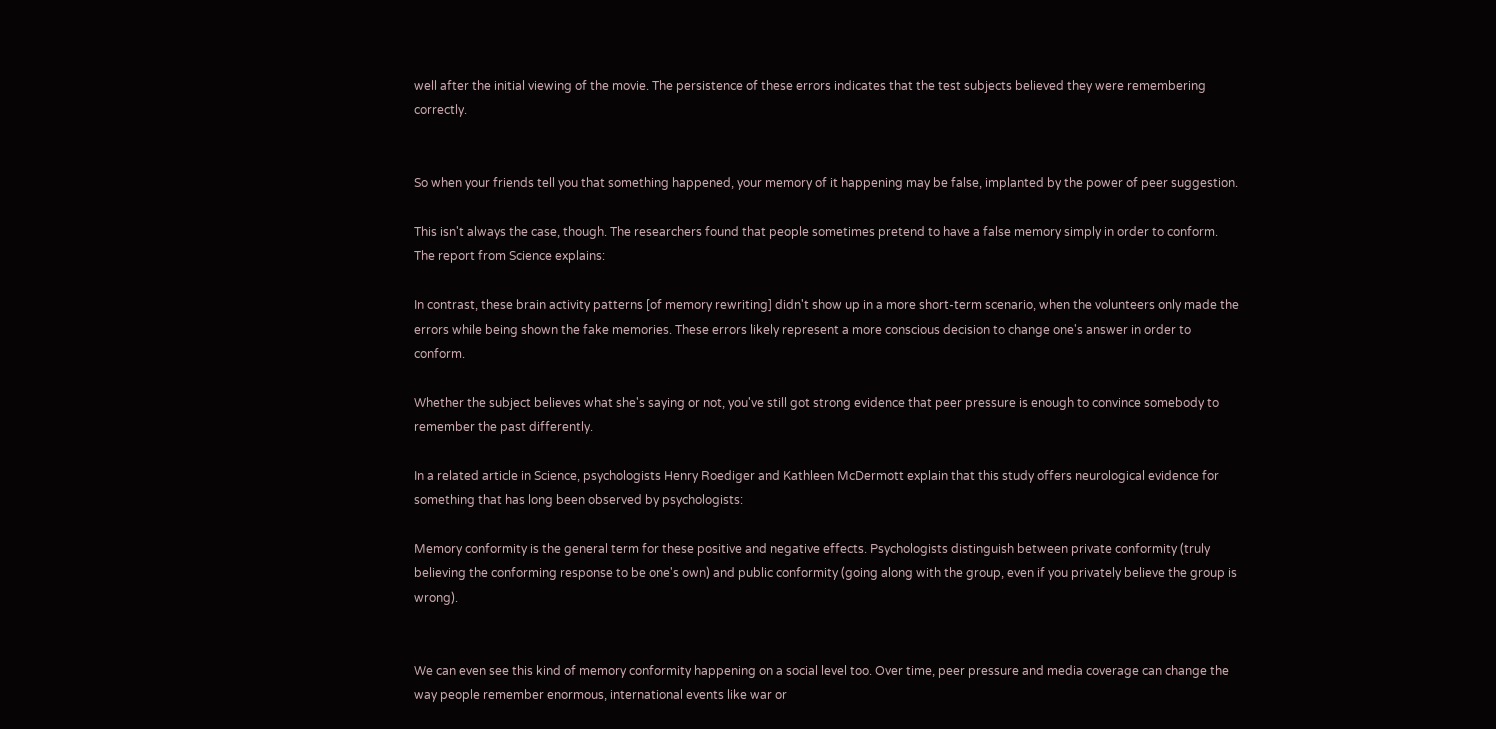well after the initial viewing of the movie. The persistence of these errors indicates that the test subjects believed they were remembering correctly.


So when your friends tell you that something happened, your memory of it happening may be false, implanted by the power of peer suggestion.

This isn't always the case, though. The researchers found that people sometimes pretend to have a false memory simply in order to conform. The report from Science explains:

In contrast, these brain activity patterns [of memory rewriting] didn't show up in a more short-term scenario, when the volunteers only made the errors while being shown the fake memories. These errors likely represent a more conscious decision to change one's answer in order to conform.

Whether the subject believes what she's saying or not, you've still got strong evidence that peer pressure is enough to convince somebody to remember the past differently.

In a related article in Science, psychologists Henry Roediger and Kathleen McDermott explain that this study offers neurological evidence for something that has long been observed by psychologists:

Memory conformity is the general term for these positive and negative effects. Psychologists distinguish between private conformity (truly believing the conforming response to be one's own) and public conformity (going along with the group, even if you privately believe the group is wrong).


We can even see this kind of memory conformity happening on a social level too. Over time, peer pressure and media coverage can change the way people remember enormous, international events like war or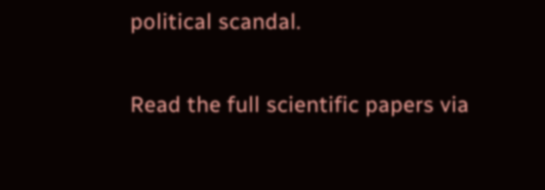political scandal.

Read the full scientific papers via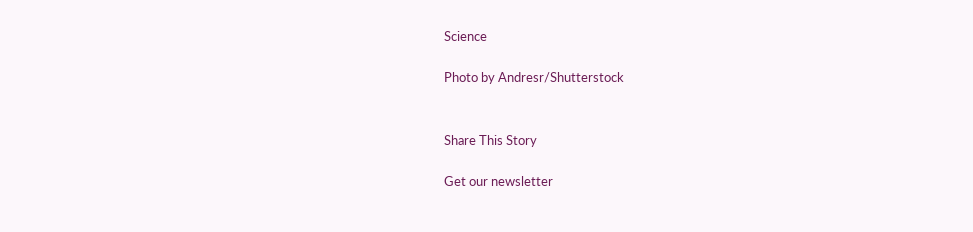Science

Photo by Andresr/Shutterstock


Share This Story

Get our newsletter